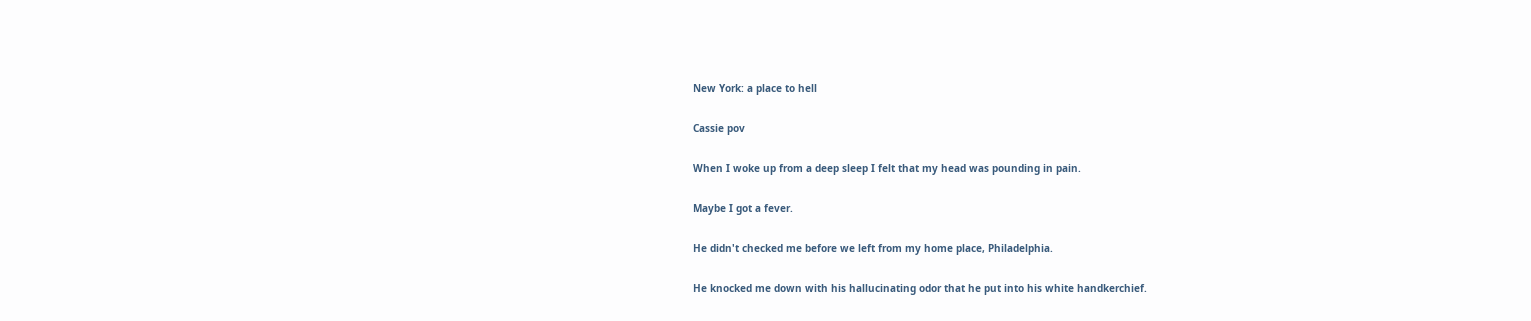New York: a place to hell

Cassie pov

When I woke up from a deep sleep I felt that my head was pounding in pain.

Maybe I got a fever.

He didn't checked me before we left from my home place, Philadelphia.

He knocked me down with his hallucinating odor that he put into his white handkerchief.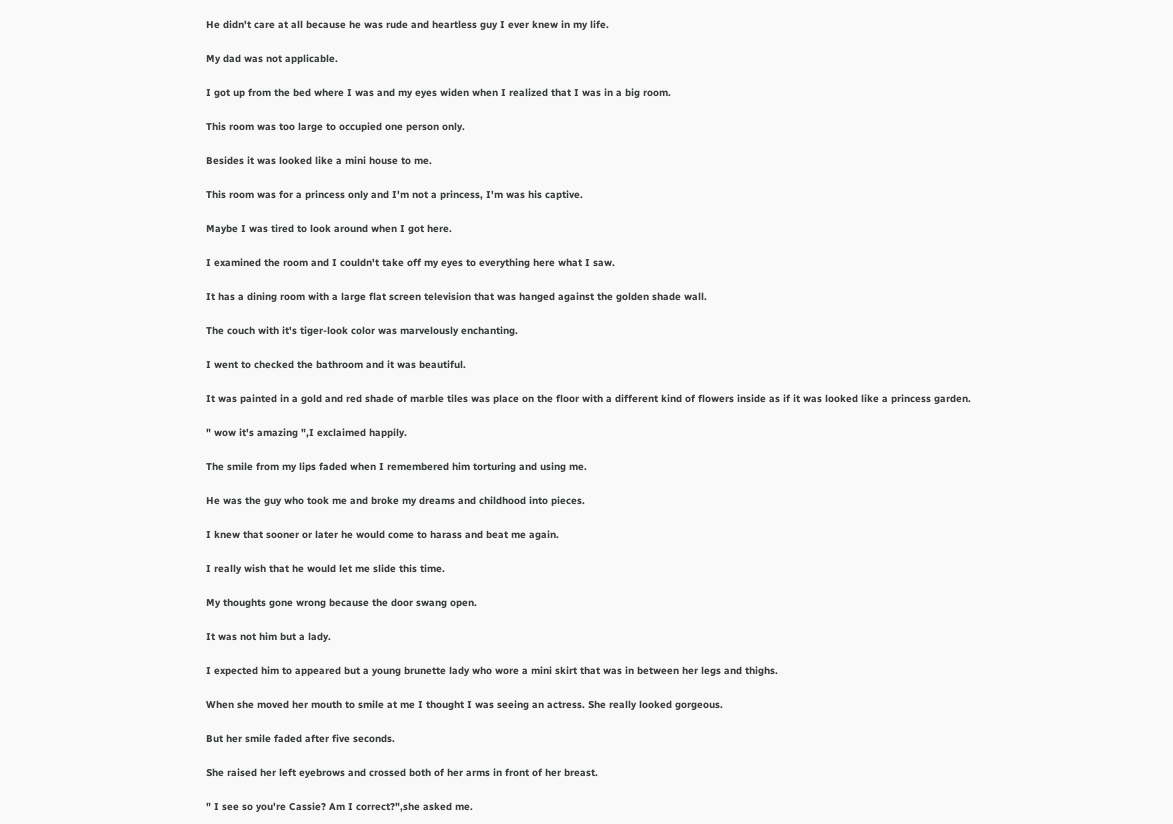He didn't care at all because he was rude and heartless guy I ever knew in my life.

My dad was not applicable.

I got up from the bed where I was and my eyes widen when I realized that I was in a big room.

This room was too large to occupied one person only.

Besides it was looked like a mini house to me.

This room was for a princess only and I'm not a princess, I'm was his captive.

Maybe I was tired to look around when I got here.

I examined the room and I couldn't take off my eyes to everything here what I saw.

It has a dining room with a large flat screen television that was hanged against the golden shade wall.

The couch with it's tiger-look color was marvelously enchanting.

I went to checked the bathroom and it was beautiful.

It was painted in a gold and red shade of marble tiles was place on the floor with a different kind of flowers inside as if it was looked like a princess garden.

" wow it's amazing ",I exclaimed happily.

The smile from my lips faded when I remembered him torturing and using me.

He was the guy who took me and broke my dreams and childhood into pieces.

I knew that sooner or later he would come to harass and beat me again.

I really wish that he would let me slide this time.

My thoughts gone wrong because the door swang open.

It was not him but a lady.

I expected him to appeared but a young brunette lady who wore a mini skirt that was in between her legs and thighs.

When she moved her mouth to smile at me I thought I was seeing an actress. She really looked gorgeous.

But her smile faded after five seconds.

She raised her left eyebrows and crossed both of her arms in front of her breast.

" I see so you're Cassie? Am I correct?",she asked me.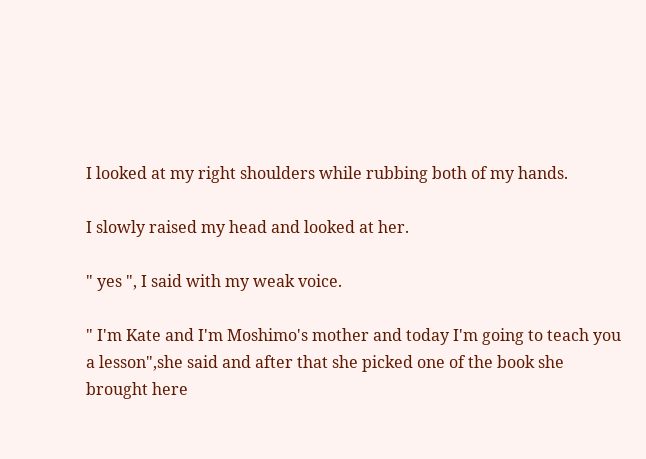I looked at my right shoulders while rubbing both of my hands.

I slowly raised my head and looked at her.

" yes ", I said with my weak voice.

" I'm Kate and I'm Moshimo's mother and today I'm going to teach you a lesson",she said and after that she picked one of the book she brought here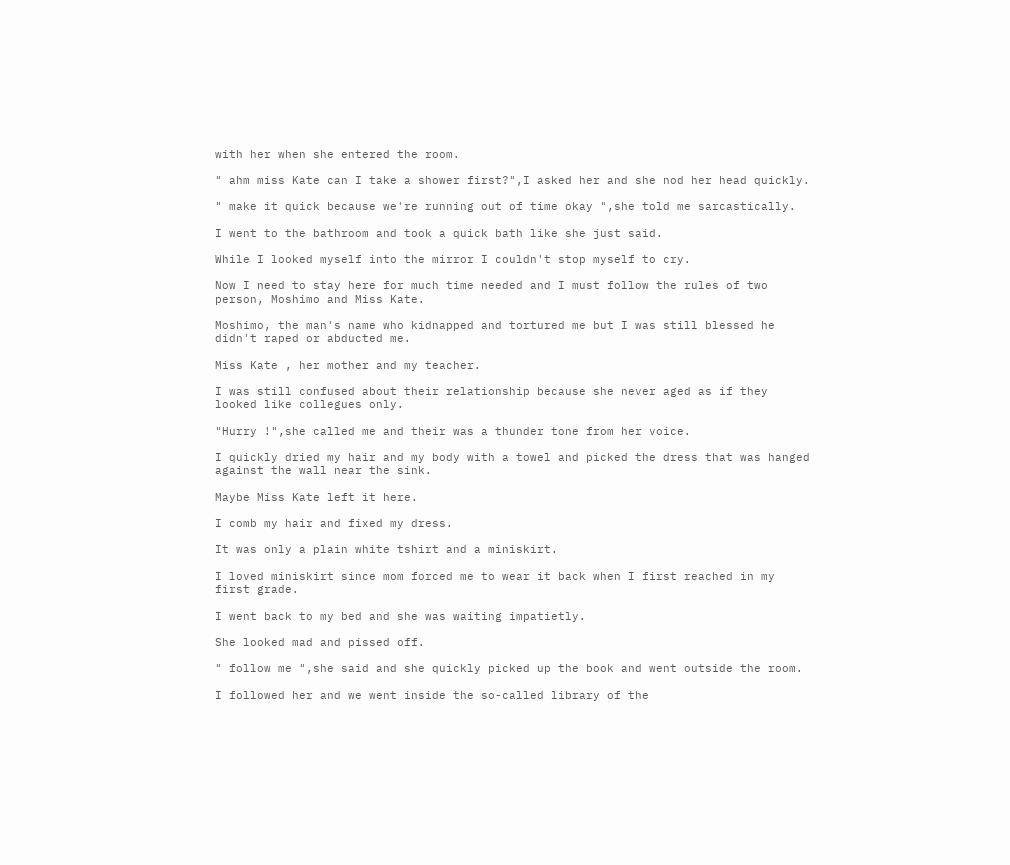with her when she entered the room.

" ahm miss Kate can I take a shower first?",I asked her and she nod her head quickly.

" make it quick because we're running out of time okay ",she told me sarcastically.

I went to the bathroom and took a quick bath like she just said.

While I looked myself into the mirror I couldn't stop myself to cry.

Now I need to stay here for much time needed and I must follow the rules of two person, Moshimo and Miss Kate.

Moshimo, the man's name who kidnapped and tortured me but I was still blessed he didn't raped or abducted me.

Miss Kate , her mother and my teacher.

I was still confused about their relationship because she never aged as if they looked like collegues only.

"Hurry !",she called me and their was a thunder tone from her voice.

I quickly dried my hair and my body with a towel and picked the dress that was hanged against the wall near the sink.

Maybe Miss Kate left it here.

I comb my hair and fixed my dress.

It was only a plain white tshirt and a miniskirt.

I loved miniskirt since mom forced me to wear it back when I first reached in my first grade.

I went back to my bed and she was waiting impatietly.

She looked mad and pissed off.

" follow me ",she said and she quickly picked up the book and went outside the room.

I followed her and we went inside the so-called library of the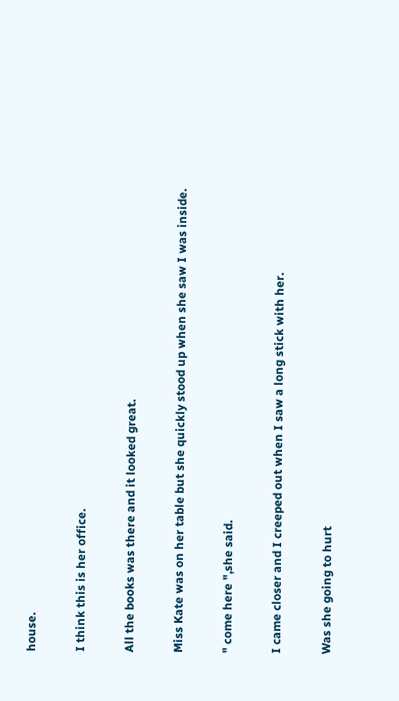house.

I think this is her office.

All the books was there and it looked great.

Miss Kate was on her table but she quickly stood up when she saw I was inside.

" come here ",she said.

I came closer and I creeped out when I saw a long stick with her.

Was she going to hurt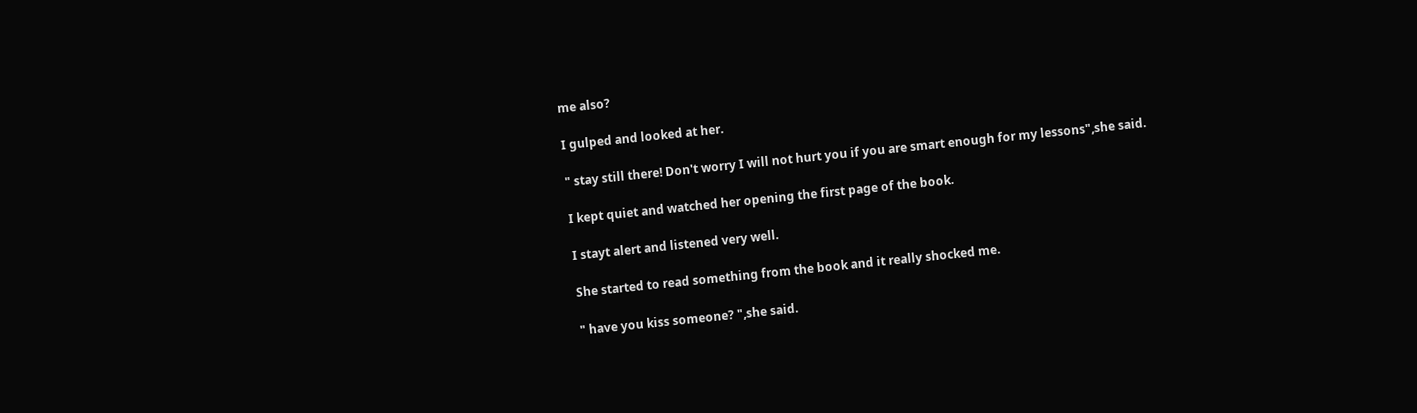me also?

I gulped and looked at her.

" stay still there! Don't worry I will not hurt you if you are smart enough for my lessons",she said.

I kept quiet and watched her opening the first page of the book.

I stayt alert and listened very well.

She started to read something from the book and it really shocked me.

" have you kiss someone? ",she said.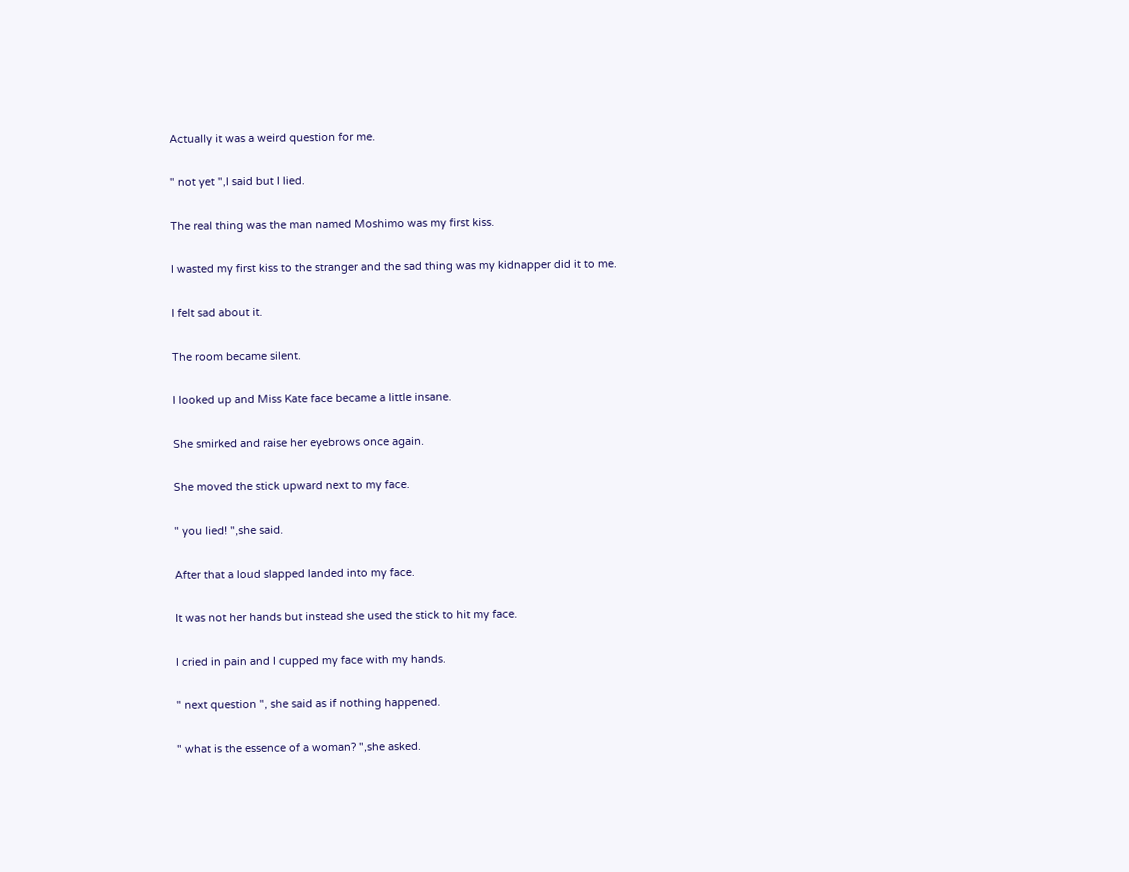Actually it was a weird question for me.

" not yet ",I said but I lied.

The real thing was the man named Moshimo was my first kiss.

I wasted my first kiss to the stranger and the sad thing was my kidnapper did it to me.

I felt sad about it.

The room became silent.

I looked up and Miss Kate face became a little insane.

She smirked and raise her eyebrows once again.

She moved the stick upward next to my face.

" you lied! ",she said.

After that a loud slapped landed into my face.

It was not her hands but instead she used the stick to hit my face.

I cried in pain and I cupped my face with my hands.

" next question ", she said as if nothing happened.

" what is the essence of a woman? ",she asked.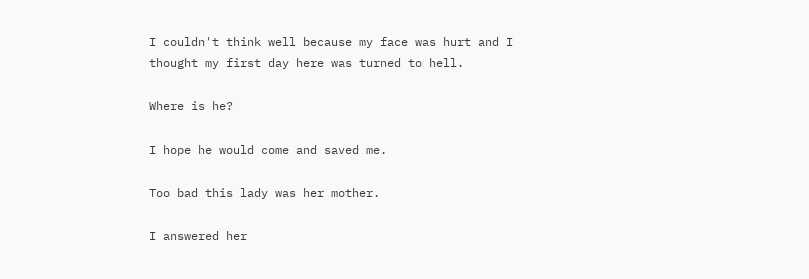I couldn't think well because my face was hurt and I thought my first day here was turned to hell.

Where is he?

I hope he would come and saved me.

Too bad this lady was her mother.

I answered her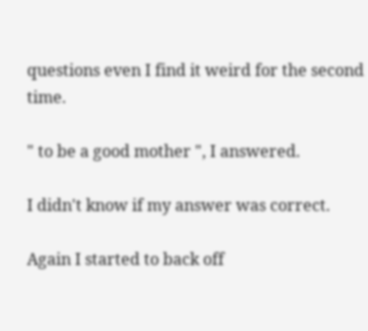questions even I find it weird for the second time.

" to be a good mother ", I answered.

I didn't know if my answer was correct.

Again I started to back off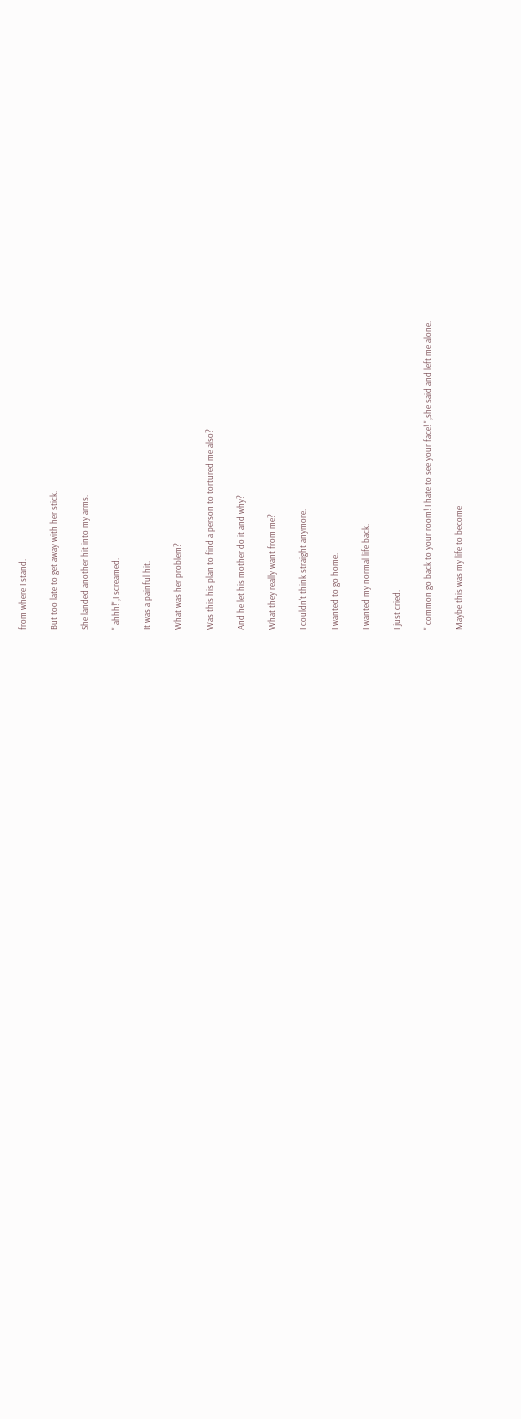from where I stand.

But too late to get away with her stick.

She landed another hit into my arms.

" ahhh!",I screamed.

It was a painful hit.

What was her problem?

Was this his plan to find a person to tortured me also?

And he let his mother do it and why?

What they really want from me?

I couldn't think straight anymore.

I wanted to go home.

I wanted my normal life back.

I just cried.

" common go back to your room! I hate to see your face! ",she said and left me alone.

Maybe this was my life to become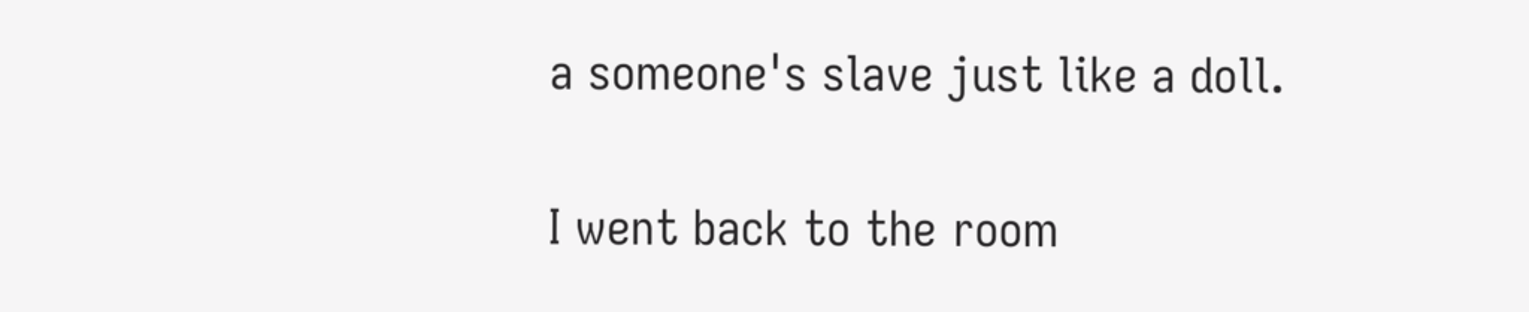a someone's slave just like a doll.

I went back to the room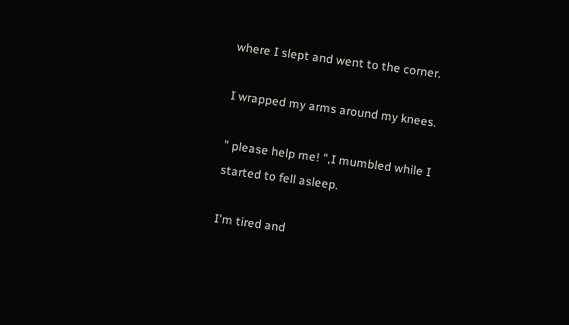where I slept and went to the corner.

I wrapped my arms around my knees.

" please help me! ",I mumbled while I started to fell asleep.

I'm tired and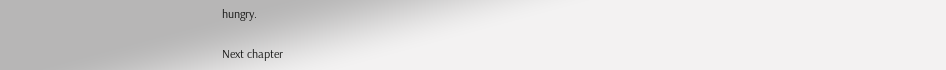hungry.

Next chapter